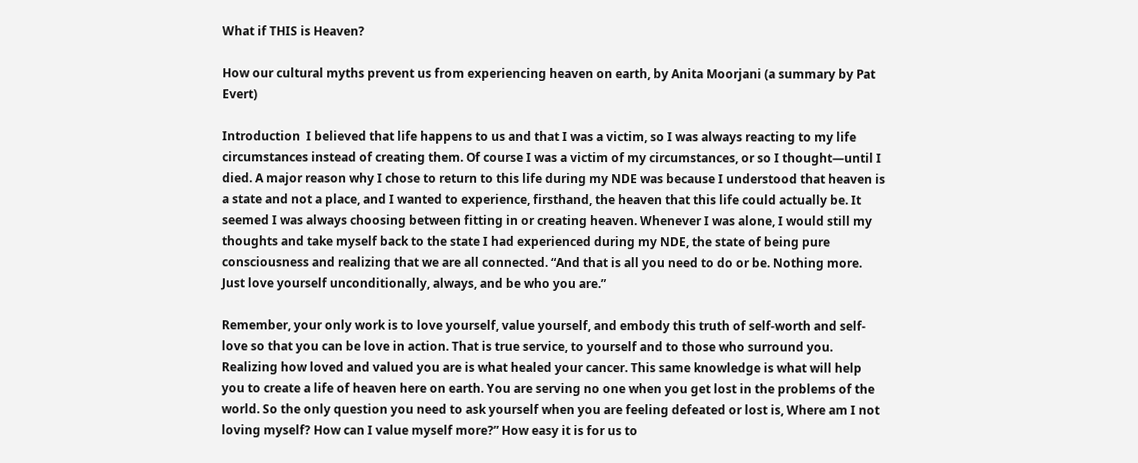What if THIS is Heaven?

How our cultural myths prevent us from experiencing heaven on earth, by Anita Moorjani (a summary by Pat Evert)

Introduction  I believed that life happens to us and that I was a victim, so I was always reacting to my life circumstances instead of creating them. Of course I was a victim of my circumstances, or so I thought—until I died. A major reason why I chose to return to this life during my NDE was because I understood that heaven is a state and not a place, and I wanted to experience, firsthand, the heaven that this life could actually be. It seemed I was always choosing between fitting in or creating heaven. Whenever I was alone, I would still my thoughts and take myself back to the state I had experienced during my NDE, the state of being pure consciousness and realizing that we are all connected. “And that is all you need to do or be. Nothing more. Just love yourself unconditionally, always, and be who you are.”

Remember, your only work is to love yourself, value yourself, and embody this truth of self-worth and self-love so that you can be love in action. That is true service, to yourself and to those who surround you. Realizing how loved and valued you are is what healed your cancer. This same knowledge is what will help you to create a life of heaven here on earth. You are serving no one when you get lost in the problems of the world. So the only question you need to ask yourself when you are feeling defeated or lost is, Where am I not loving myself? How can I value myself more?” How easy it is for us to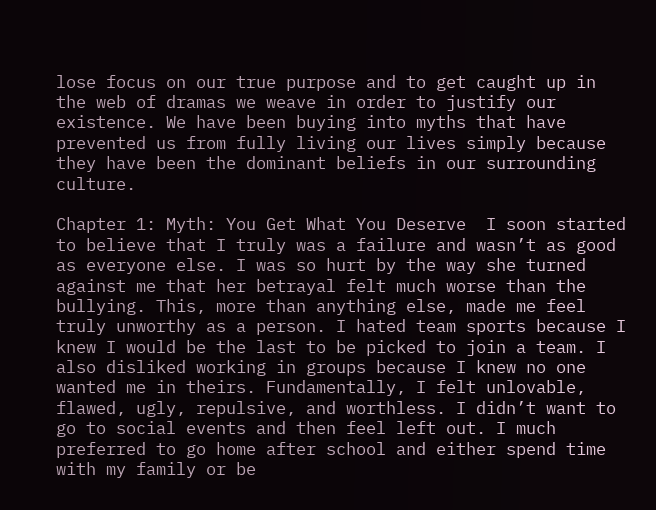lose focus on our true purpose and to get caught up in the web of dramas we weave in order to justify our existence. We have been buying into myths that have prevented us from fully living our lives simply because they have been the dominant beliefs in our surrounding culture.

Chapter 1: Myth: You Get What You Deserve  I soon started to believe that I truly was a failure and wasn’t as good as everyone else. I was so hurt by the way she turned against me that her betrayal felt much worse than the bullying. This, more than anything else, made me feel truly unworthy as a person. I hated team sports because I knew I would be the last to be picked to join a team. I also disliked working in groups because I knew no one wanted me in theirs. Fundamentally, I felt unlovable, flawed, ugly, repulsive, and worthless. I didn’t want to go to social events and then feel left out. I much preferred to go home after school and either spend time with my family or be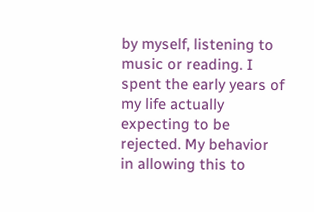by myself, listening to music or reading. I spent the early years of my life actually expecting to be rejected. My behavior in allowing this to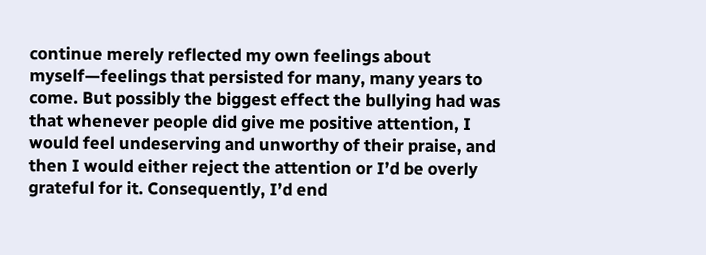continue merely reflected my own feelings about myself—feelings that persisted for many, many years to come. But possibly the biggest effect the bullying had was that whenever people did give me positive attention, I would feel undeserving and unworthy of their praise, and then I would either reject the attention or I’d be overly grateful for it. Consequently, I’d end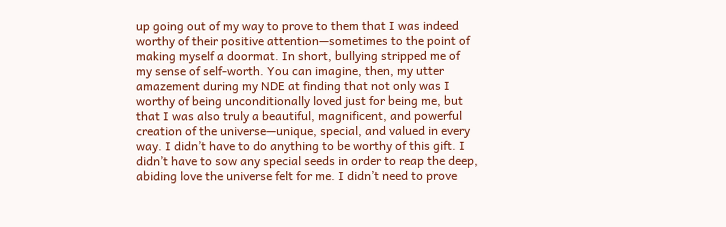up going out of my way to prove to them that I was indeed worthy of their positive attention—sometimes to the point of making myself a doormat. In short, bullying stripped me of my sense of self-worth. You can imagine, then, my utter amazement during my NDE at finding that not only was I worthy of being unconditionally loved just for being me, but that I was also truly a beautiful, magnificent, and powerful creation of the universe—unique, special, and valued in every way. I didn’t have to do anything to be worthy of this gift. I didn’t have to sow any special seeds in order to reap the deep, abiding love the universe felt for me. I didn’t need to prove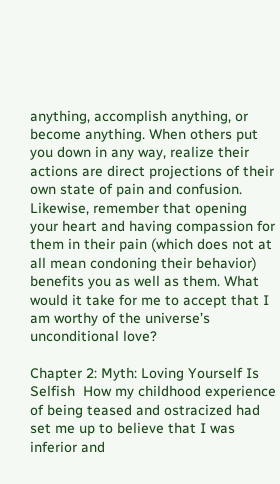anything, accomplish anything, or become anything. When others put you down in any way, realize their actions are direct projections of their own state of pain and confusion. Likewise, remember that opening your heart and having compassion for them in their pain (which does not at all mean condoning their behavior) benefits you as well as them. What would it take for me to accept that I am worthy of the universe’s unconditional love?

Chapter 2: Myth: Loving Yourself Is Selfish  How my childhood experience of being teased and ostracized had set me up to believe that I was inferior and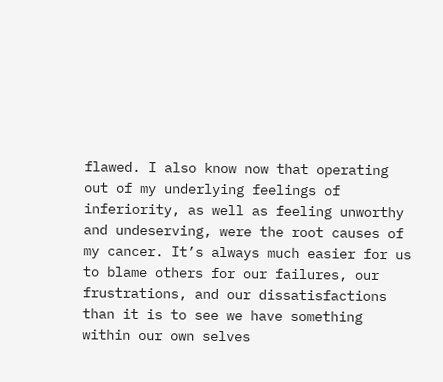flawed. I also know now that operating out of my underlying feelings of inferiority, as well as feeling unworthy and undeserving, were the root causes of my cancer. It’s always much easier for us to blame others for our failures, our frustrations, and our dissatisfactions than it is to see we have something within our own selves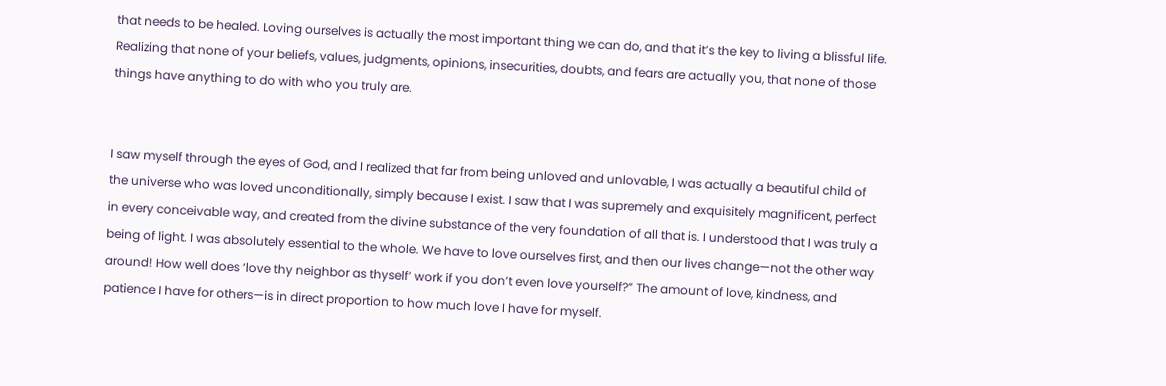that needs to be healed. Loving ourselves is actually the most important thing we can do, and that it’s the key to living a blissful life. Realizing that none of your beliefs, values, judgments, opinions, insecurities, doubts, and fears are actually you, that none of those things have anything to do with who you truly are.


I saw myself through the eyes of God, and I realized that far from being unloved and unlovable, I was actually a beautiful child of the universe who was loved unconditionally, simply because I exist. I saw that I was supremely and exquisitely magnificent, perfect in every conceivable way, and created from the divine substance of the very foundation of all that is. I understood that I was truly a being of light. I was absolutely essential to the whole. We have to love ourselves first, and then our lives change—not the other way around! How well does ‘love thy neighbor as thyself’ work if you don’t even love yourself?” The amount of love, kindness, and patience I have for others—is in direct proportion to how much love I have for myself.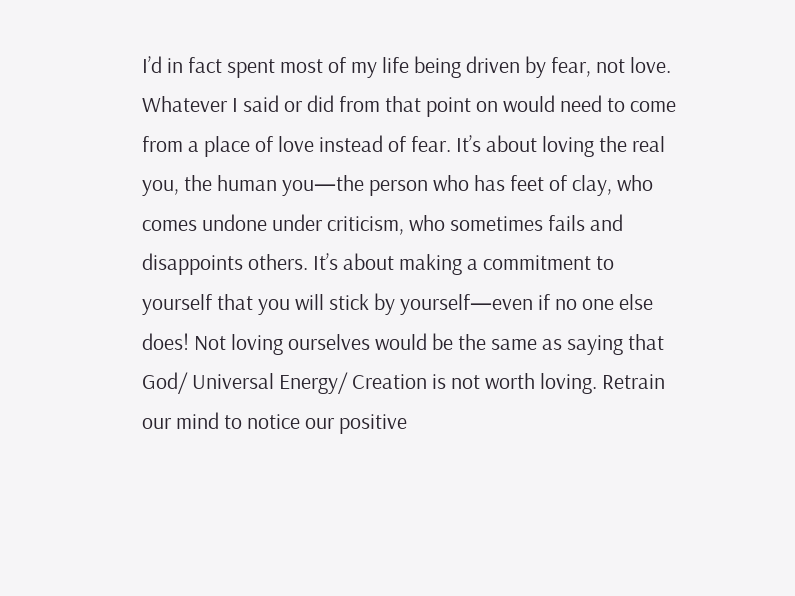I’d in fact spent most of my life being driven by fear, not love. Whatever I said or did from that point on would need to come from a place of love instead of fear. It’s about loving the real you, the human you—the person who has feet of clay, who comes undone under criticism, who sometimes fails and disappoints others. It’s about making a commitment to yourself that you will stick by yourself—even if no one else does! Not loving ourselves would be the same as saying that God/ Universal Energy/ Creation is not worth loving. Retrain our mind to notice our positive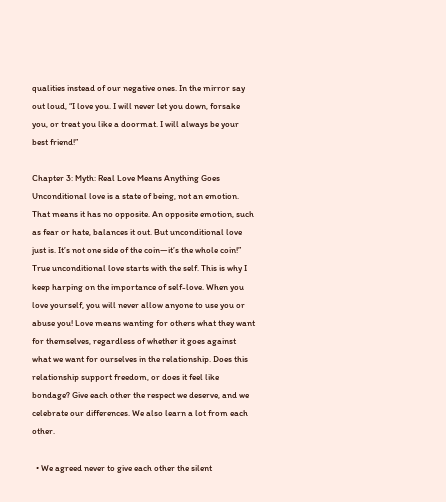qualities instead of our negative ones. In the mirror say out loud, “I love you. I will never let you down, forsake you, or treat you like a doormat. I will always be your best friend!”

Chapter 3: Myth: Real Love Means Anything Goes  Unconditional love is a state of being, not an emotion. That means it has no opposite. An opposite emotion, such as fear or hate, balances it out. But unconditional love just is. It’s not one side of the coin—it’s the whole coin!” True unconditional love starts with the self. This is why I keep harping on the importance of self-love. When you love yourself, you will never allow anyone to use you or abuse you! Love means wanting for others what they want for themselves, regardless of whether it goes against what we want for ourselves in the relationship. Does this relationship support freedom, or does it feel like bondage? Give each other the respect we deserve, and we celebrate our differences. We also learn a lot from each other.

  • We agreed never to give each other the silent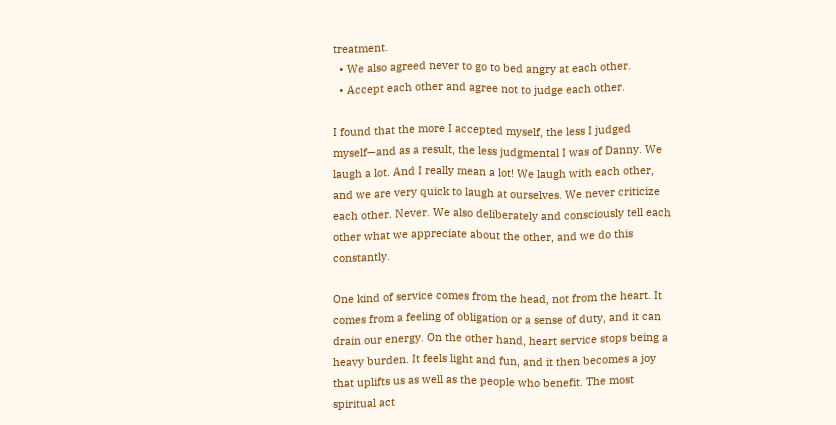treatment.
  • We also agreed never to go to bed angry at each other.
  • Accept each other and agree not to judge each other.

I found that the more I accepted myself, the less I judged myself—and as a result, the less judgmental I was of Danny. We laugh a lot. And I really mean a lot! We laugh with each other, and we are very quick to laugh at ourselves. We never criticize each other. Never. We also deliberately and consciously tell each other what we appreciate about the other, and we do this constantly.

One kind of service comes from the head, not from the heart. It comes from a feeling of obligation or a sense of duty, and it can drain our energy. On the other hand, heart service stops being a heavy burden. It feels light and fun, and it then becomes a joy that uplifts us as well as the people who benefit. The most spiritual act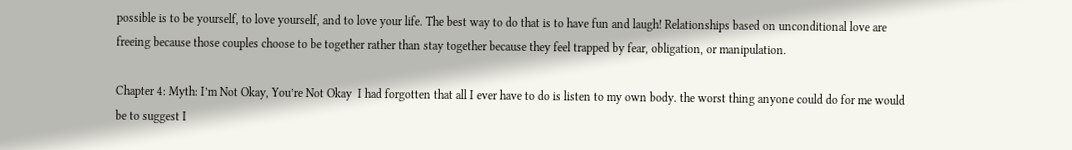possible is to be yourself, to love yourself, and to love your life. The best way to do that is to have fun and laugh! Relationships based on unconditional love are freeing because those couples choose to be together rather than stay together because they feel trapped by fear, obligation, or manipulation.

Chapter 4: Myth: I’m Not Okay, You’re Not Okay  I had forgotten that all I ever have to do is listen to my own body. the worst thing anyone could do for me would be to suggest I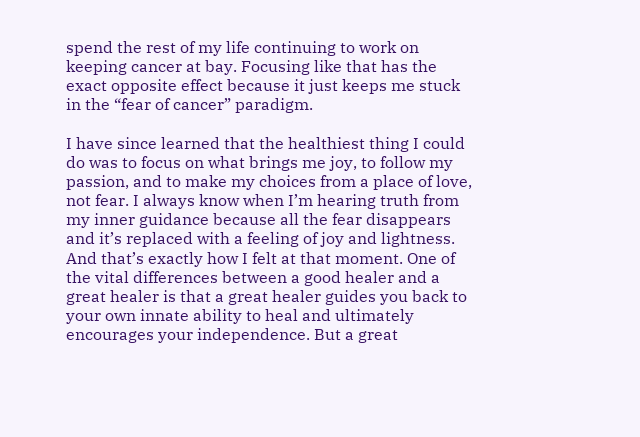spend the rest of my life continuing to work on keeping cancer at bay. Focusing like that has the exact opposite effect because it just keeps me stuck in the “fear of cancer” paradigm.

I have since learned that the healthiest thing I could do was to focus on what brings me joy, to follow my passion, and to make my choices from a place of love, not fear. I always know when I’m hearing truth from my inner guidance because all the fear disappears and it’s replaced with a feeling of joy and lightness. And that’s exactly how I felt at that moment. One of the vital differences between a good healer and a great healer is that a great healer guides you back to your own innate ability to heal and ultimately encourages your independence. But a great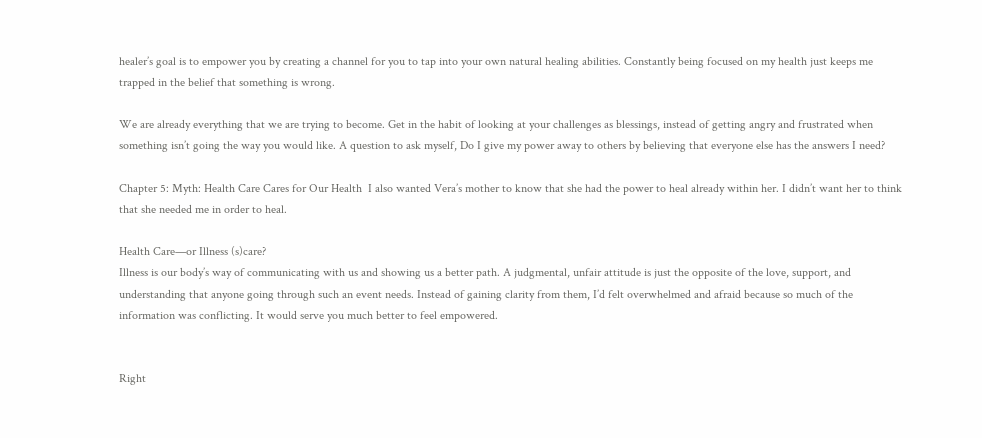healer’s goal is to empower you by creating a channel for you to tap into your own natural healing abilities. Constantly being focused on my health just keeps me trapped in the belief that something is wrong.

We are already everything that we are trying to become. Get in the habit of looking at your challenges as blessings, instead of getting angry and frustrated when something isn’t going the way you would like. A question to ask myself, Do I give my power away to others by believing that everyone else has the answers I need?

Chapter 5: Myth: Health Care Cares for Our Health  I also wanted Vera’s mother to know that she had the power to heal already within her. I didn’t want her to think that she needed me in order to heal.

Health Care—or Illness (s)care?
Illness is our body’s way of communicating with us and showing us a better path. A judgmental, unfair attitude is just the opposite of the love, support, and understanding that anyone going through such an event needs. Instead of gaining clarity from them, I’d felt overwhelmed and afraid because so much of the information was conflicting. It would serve you much better to feel empowered.


Right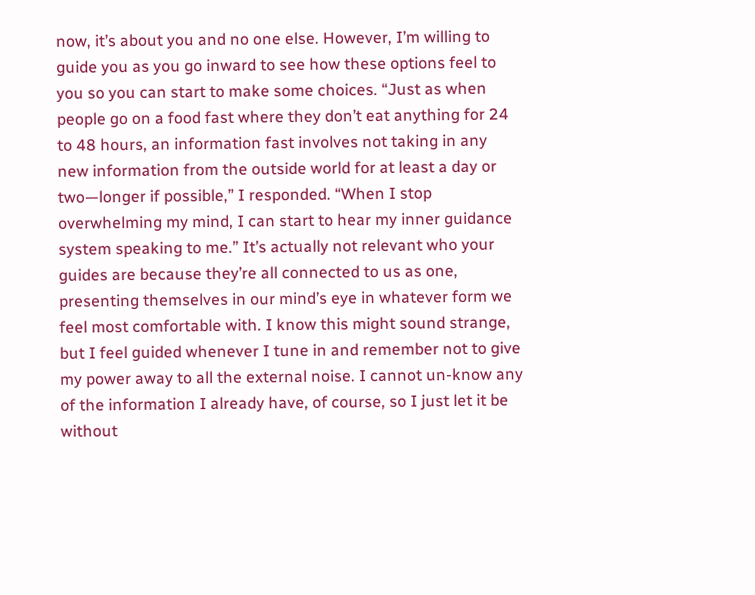now, it’s about you and no one else. However, I’m willing to guide you as you go inward to see how these options feel to you so you can start to make some choices. “Just as when people go on a food fast where they don’t eat anything for 24 to 48 hours, an information fast involves not taking in any new information from the outside world for at least a day or two—longer if possible,” I responded. “When I stop overwhelming my mind, I can start to hear my inner guidance system speaking to me.” It’s actually not relevant who your guides are because they’re all connected to us as one, presenting themselves in our mind’s eye in whatever form we feel most comfortable with. I know this might sound strange, but I feel guided whenever I tune in and remember not to give my power away to all the external noise. I cannot un-know any of the information I already have, of course, so I just let it be without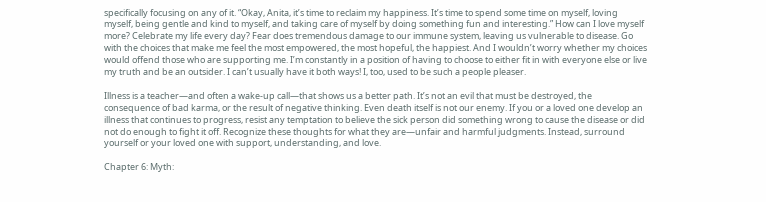specifically focusing on any of it. “Okay, Anita, it’s time to reclaim my happiness. It’s time to spend some time on myself, loving myself, being gentle and kind to myself, and taking care of myself by doing something fun and interesting.” How can I love myself more? Celebrate my life every day? Fear does tremendous damage to our immune system, leaving us vulnerable to disease. Go with the choices that make me feel the most empowered, the most hopeful, the happiest. And I wouldn’t worry whether my choices would offend those who are supporting me. I’m constantly in a position of having to choose to either fit in with everyone else or live my truth and be an outsider. I can’t usually have it both ways! I, too, used to be such a people pleaser.

Illness is a teacher—and often a wake-up call—that shows us a better path. It’s not an evil that must be destroyed, the consequence of bad karma, or the result of negative thinking. Even death itself is not our enemy. If you or a loved one develop an illness that continues to progress, resist any temptation to believe the sick person did something wrong to cause the disease or did not do enough to fight it off. Recognize these thoughts for what they are—unfair and harmful judgments. Instead, surround yourself or your loved one with support, understanding, and love.

Chapter 6: Myth: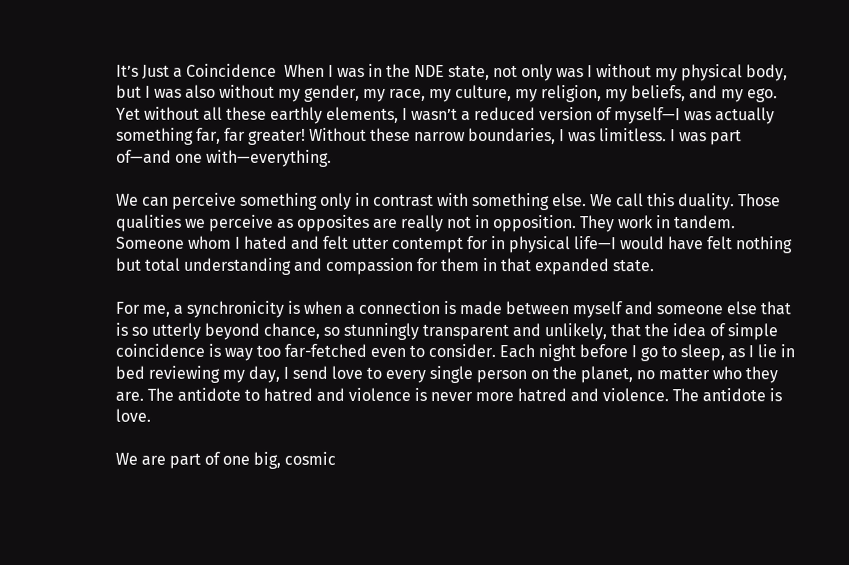It’s Just a Coincidence  When I was in the NDE state, not only was I without my physical body, but I was also without my gender, my race, my culture, my religion, my beliefs, and my ego. Yet without all these earthly elements, I wasn’t a reduced version of myself—I was actually something far, far greater! Without these narrow boundaries, I was limitless. I was part of—and one with—everything.

We can perceive something only in contrast with something else. We call this duality. Those qualities we perceive as opposites are really not in opposition. They work in tandem. Someone whom I hated and felt utter contempt for in physical life—I would have felt nothing but total understanding and compassion for them in that expanded state.

For me, a synchronicity is when a connection is made between myself and someone else that is so utterly beyond chance, so stunningly transparent and unlikely, that the idea of simple coincidence is way too far-fetched even to consider. Each night before I go to sleep, as I lie in bed reviewing my day, I send love to every single person on the planet, no matter who they are. The antidote to hatred and violence is never more hatred and violence. The antidote is love.

We are part of one big, cosmic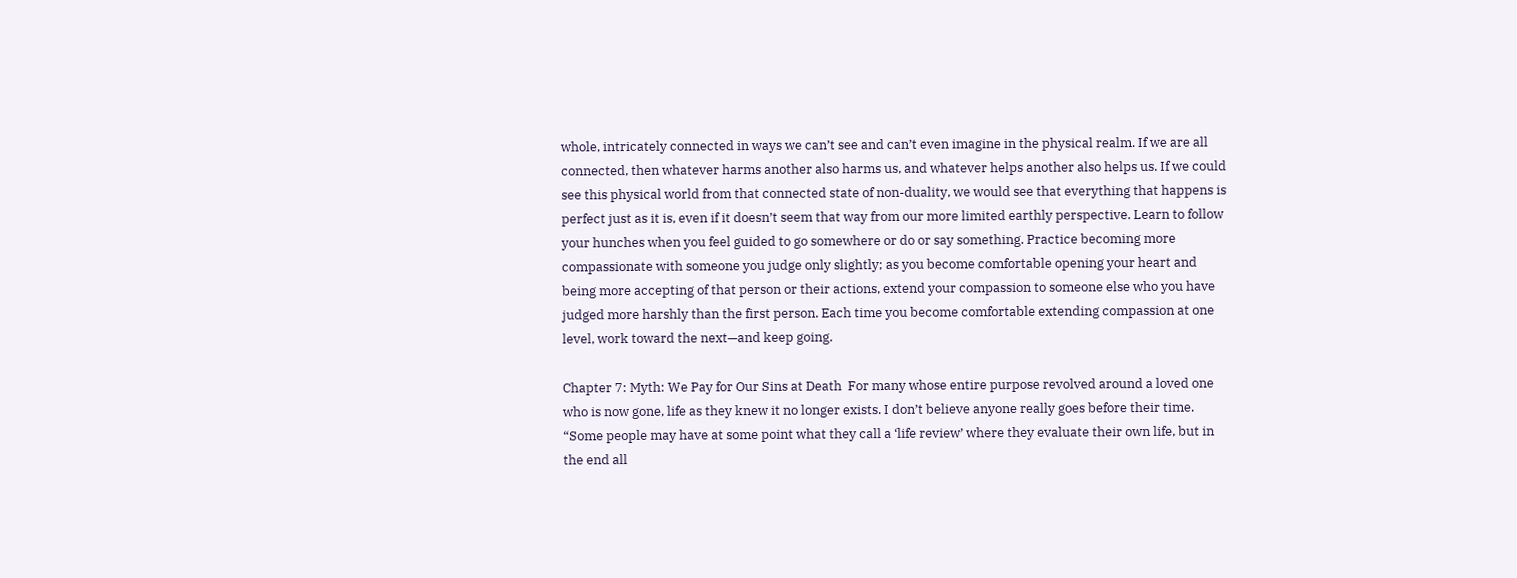whole, intricately connected in ways we can’t see and can’t even imagine in the physical realm. If we are all connected, then whatever harms another also harms us, and whatever helps another also helps us. If we could see this physical world from that connected state of non-duality, we would see that everything that happens is perfect just as it is, even if it doesn’t seem that way from our more limited earthly perspective. Learn to follow your hunches when you feel guided to go somewhere or do or say something. Practice becoming more compassionate with someone you judge only slightly; as you become comfortable opening your heart and being more accepting of that person or their actions, extend your compassion to someone else who you have judged more harshly than the first person. Each time you become comfortable extending compassion at one level, work toward the next—and keep going.

Chapter 7: Myth: We Pay for Our Sins at Death  For many whose entire purpose revolved around a loved one who is now gone, life as they knew it no longer exists. I don’t believe anyone really goes before their time. “Some people may have at some point what they call a ‘life review’ where they evaluate their own life, but in the end all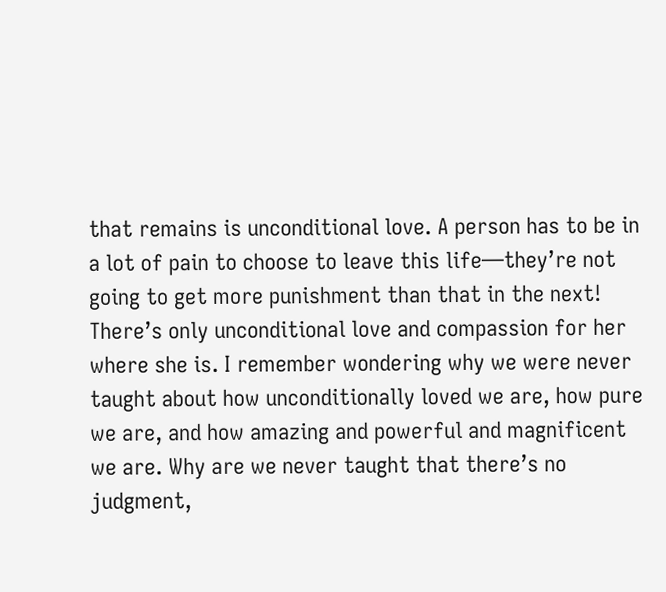that remains is unconditional love. A person has to be in a lot of pain to choose to leave this life—they’re not going to get more punishment than that in the next! There’s only unconditional love and compassion for her where she is. I remember wondering why we were never taught about how unconditionally loved we are, how pure we are, and how amazing and powerful and magnificent we are. Why are we never taught that there’s no judgment,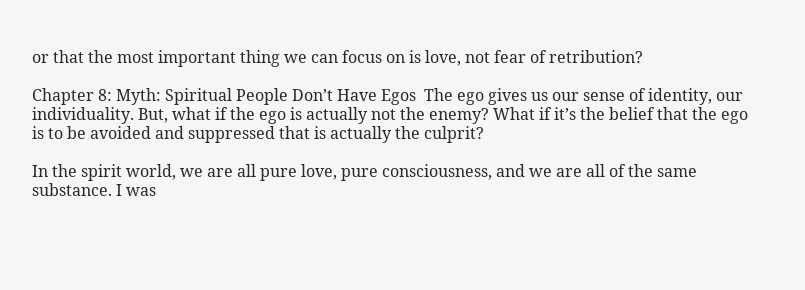or that the most important thing we can focus on is love, not fear of retribution?

Chapter 8: Myth: Spiritual People Don’t Have Egos  The ego gives us our sense of identity, our individuality. But, what if the ego is actually not the enemy? What if it’s the belief that the ego is to be avoided and suppressed that is actually the culprit?

In the spirit world, we are all pure love, pure consciousness, and we are all of the same substance. I was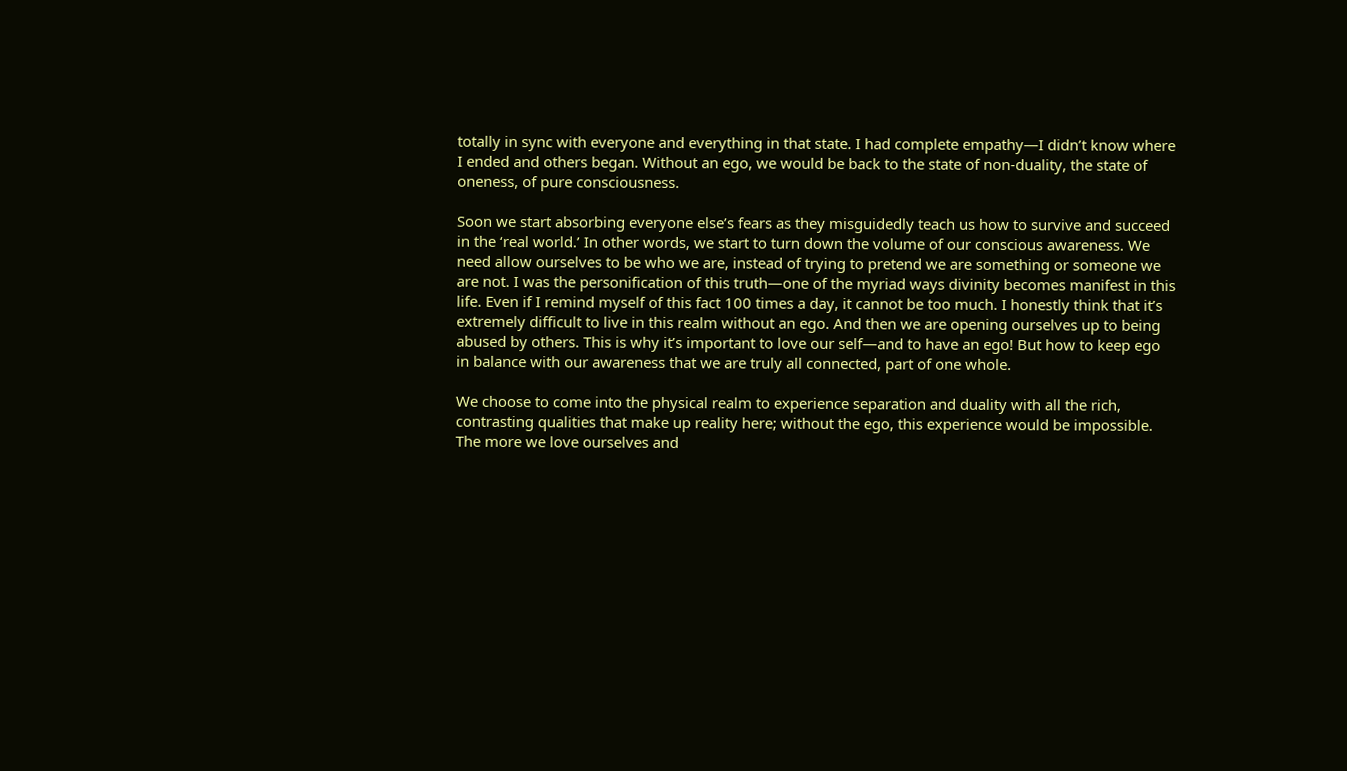totally in sync with everyone and everything in that state. I had complete empathy—I didn’t know where I ended and others began. Without an ego, we would be back to the state of non-duality, the state of oneness, of pure consciousness.

Soon we start absorbing everyone else’s fears as they misguidedly teach us how to survive and succeed in the ‘real world.’ In other words, we start to turn down the volume of our conscious awareness. We need allow ourselves to be who we are, instead of trying to pretend we are something or someone we are not. I was the personification of this truth—one of the myriad ways divinity becomes manifest in this life. Even if I remind myself of this fact 100 times a day, it cannot be too much. I honestly think that it’s extremely difficult to live in this realm without an ego. And then we are opening ourselves up to being abused by others. This is why it’s important to love our self—and to have an ego! But how to keep ego in balance with our awareness that we are truly all connected, part of one whole.

We choose to come into the physical realm to experience separation and duality with all the rich, contrasting qualities that make up reality here; without the ego, this experience would be impossible. The more we love ourselves and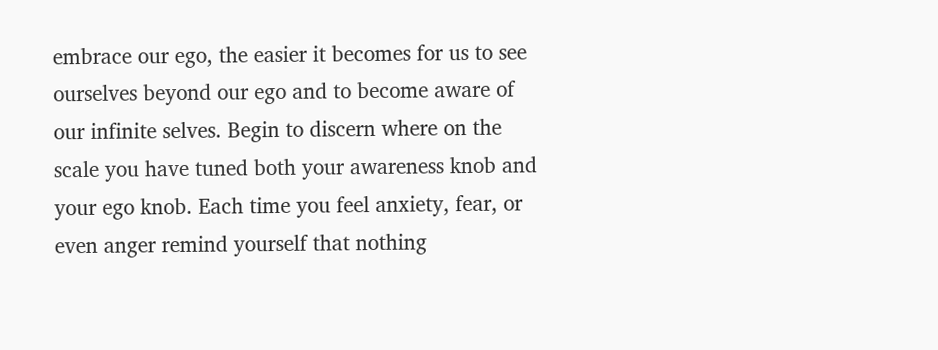embrace our ego, the easier it becomes for us to see ourselves beyond our ego and to become aware of our infinite selves. Begin to discern where on the scale you have tuned both your awareness knob and your ego knob. Each time you feel anxiety, fear, or even anger remind yourself that nothing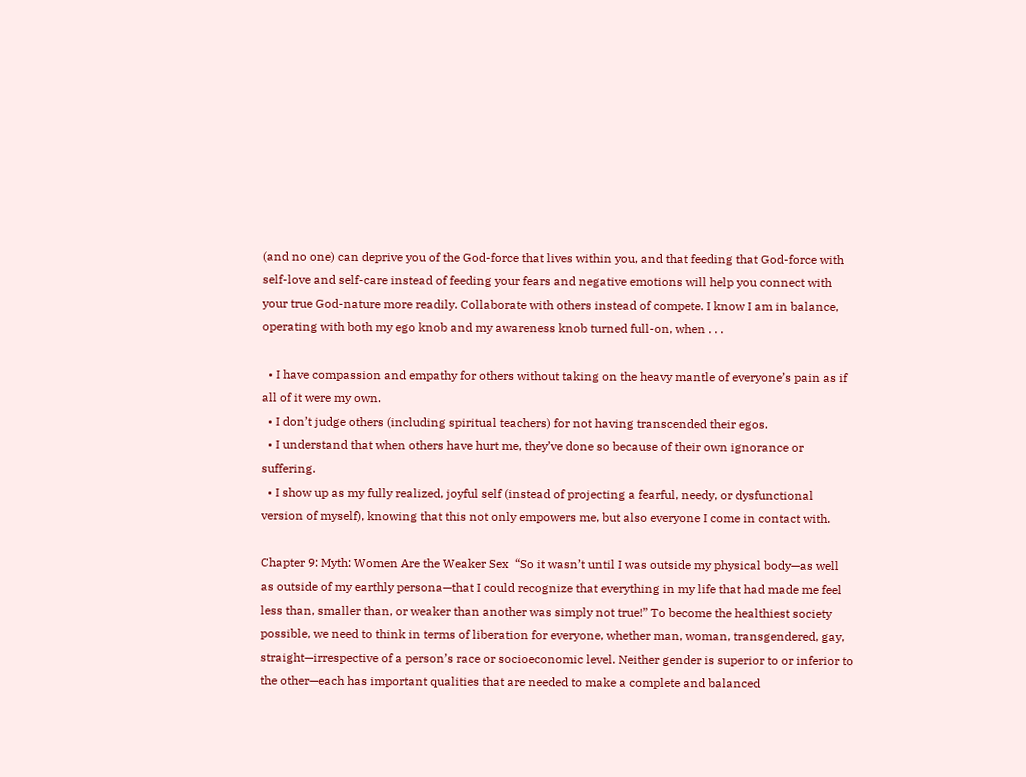(and no one) can deprive you of the God-force that lives within you, and that feeding that God-force with self-love and self-care instead of feeding your fears and negative emotions will help you connect with your true God-nature more readily. Collaborate with others instead of compete. I know I am in balance, operating with both my ego knob and my awareness knob turned full-on, when . . .

  • I have compassion and empathy for others without taking on the heavy mantle of everyone’s pain as if all of it were my own.
  • I don’t judge others (including spiritual teachers) for not having transcended their egos.
  • I understand that when others have hurt me, they’ve done so because of their own ignorance or suffering.
  • I show up as my fully realized, joyful self (instead of projecting a fearful, needy, or dysfunctional version of myself), knowing that this not only empowers me, but also everyone I come in contact with.

Chapter 9: Myth: Women Are the Weaker Sex  “So it wasn’t until I was outside my physical body—as well as outside of my earthly persona—that I could recognize that everything in my life that had made me feel less than, smaller than, or weaker than another was simply not true!” To become the healthiest society possible, we need to think in terms of liberation for everyone, whether man, woman, transgendered, gay, straight—irrespective of a person’s race or socioeconomic level. Neither gender is superior to or inferior to the other—each has important qualities that are needed to make a complete and balanced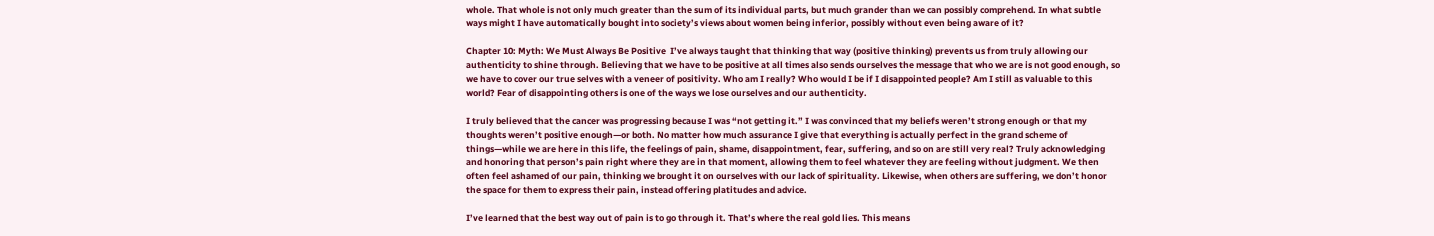whole. That whole is not only much greater than the sum of its individual parts, but much grander than we can possibly comprehend. In what subtle ways might I have automatically bought into society’s views about women being inferior, possibly without even being aware of it?

Chapter 10: Myth: We Must Always Be Positive  I’ve always taught that thinking that way (positive thinking) prevents us from truly allowing our authenticity to shine through. Believing that we have to be positive at all times also sends ourselves the message that who we are is not good enough, so we have to cover our true selves with a veneer of positivity. Who am I really? Who would I be if I disappointed people? Am I still as valuable to this world? Fear of disappointing others is one of the ways we lose ourselves and our authenticity.

I truly believed that the cancer was progressing because I was “not getting it.” I was convinced that my beliefs weren’t strong enough or that my thoughts weren’t positive enough—or both. No matter how much assurance I give that everything is actually perfect in the grand scheme of things—while we are here in this life, the feelings of pain, shame, disappointment, fear, suffering, and so on are still very real? Truly acknowledging and honoring that person’s pain right where they are in that moment, allowing them to feel whatever they are feeling without judgment. We then often feel ashamed of our pain, thinking we brought it on ourselves with our lack of spirituality. Likewise, when others are suffering, we don’t honor the space for them to express their pain, instead offering platitudes and advice.

I’ve learned that the best way out of pain is to go through it. That’s where the real gold lies. This means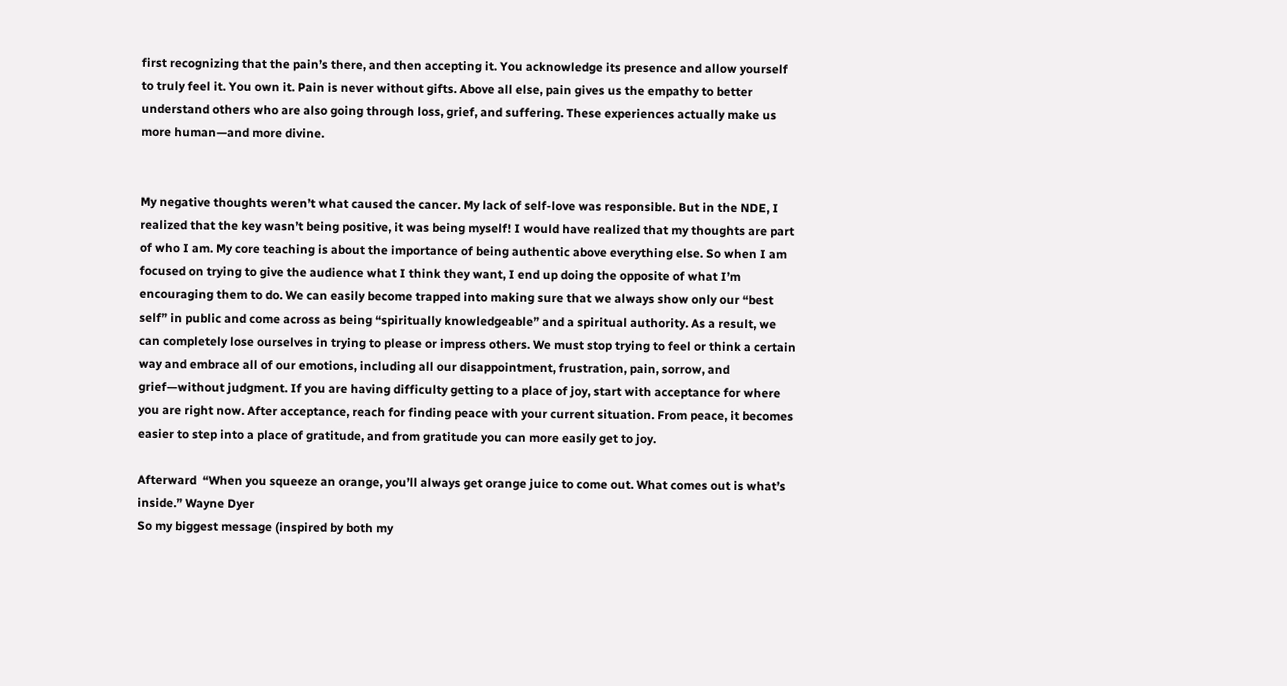first recognizing that the pain’s there, and then accepting it. You acknowledge its presence and allow yourself to truly feel it. You own it. Pain is never without gifts. Above all else, pain gives us the empathy to better understand others who are also going through loss, grief, and suffering. These experiences actually make us more human—and more divine.


My negative thoughts weren’t what caused the cancer. My lack of self-love was responsible. But in the NDE, I realized that the key wasn’t being positive, it was being myself! I would have realized that my thoughts are part of who I am. My core teaching is about the importance of being authentic above everything else. So when I am focused on trying to give the audience what I think they want, I end up doing the opposite of what I’m encouraging them to do. We can easily become trapped into making sure that we always show only our “best self” in public and come across as being “spiritually knowledgeable” and a spiritual authority. As a result, we can completely lose ourselves in trying to please or impress others. We must stop trying to feel or think a certain way and embrace all of our emotions, including all our disappointment, frustration, pain, sorrow, and grief—without judgment. If you are having difficulty getting to a place of joy, start with acceptance for where you are right now. After acceptance, reach for finding peace with your current situation. From peace, it becomes easier to step into a place of gratitude, and from gratitude you can more easily get to joy.

Afterward  “When you squeeze an orange, you’ll always get orange juice to come out. What comes out is what’s inside.” Wayne Dyer
So my biggest message (inspired by both my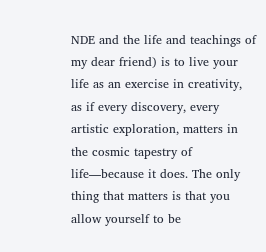NDE and the life and teachings of my dear friend) is to live your life as an exercise in creativity, as if every discovery, every artistic exploration, matters in the cosmic tapestry of life—because it does. The only thing that matters is that you allow yourself to be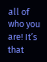all of who you are! It’s that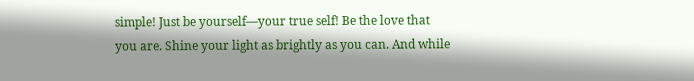simple! Just be yourself—your true self! Be the love that you are. Shine your light as brightly as you can. And while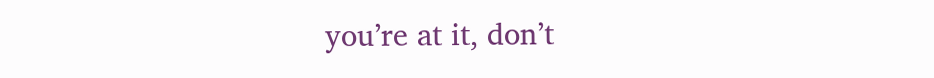you’re at it, don’t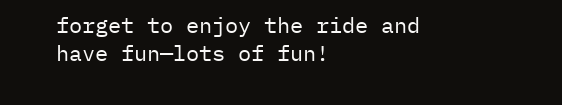forget to enjoy the ride and have fun—lots of fun!